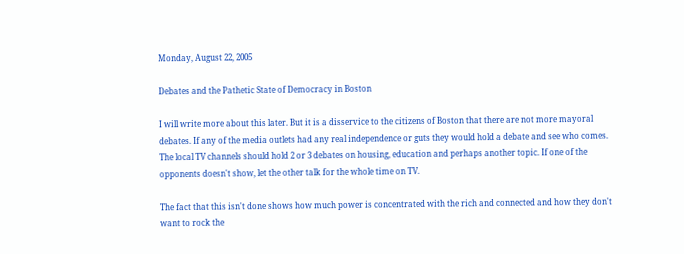Monday, August 22, 2005

Debates and the Pathetic State of Democracy in Boston

I will write more about this later. But it is a disservice to the citizens of Boston that there are not more mayoral debates. If any of the media outlets had any real independence or guts they would hold a debate and see who comes. The local TV channels should hold 2 or 3 debates on housing, education and perhaps another topic. If one of the opponents doesn't show, let the other talk for the whole time on TV.

The fact that this isn't done shows how much power is concentrated with the rich and connected and how they don't want to rock the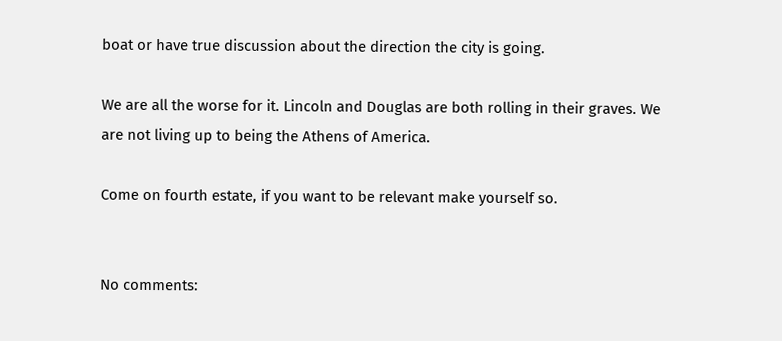boat or have true discussion about the direction the city is going.

We are all the worse for it. Lincoln and Douglas are both rolling in their graves. We are not living up to being the Athens of America.

Come on fourth estate, if you want to be relevant make yourself so.


No comments: